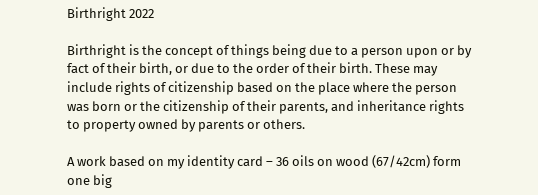Birthright 2022

Birthright is the concept of things being due to a person upon or by fact of their birth, or due to the order of their birth. These may include rights of citizenship based on the place where the person was born or the citizenship of their parents, and inheritance rights to property owned by parents or others.

A work based on my identity card – 36 oils on wood (67/42cm) form one big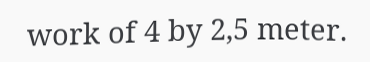work of 4 by 2,5 meter.